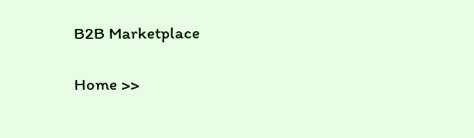B2B Marketplace

Home >>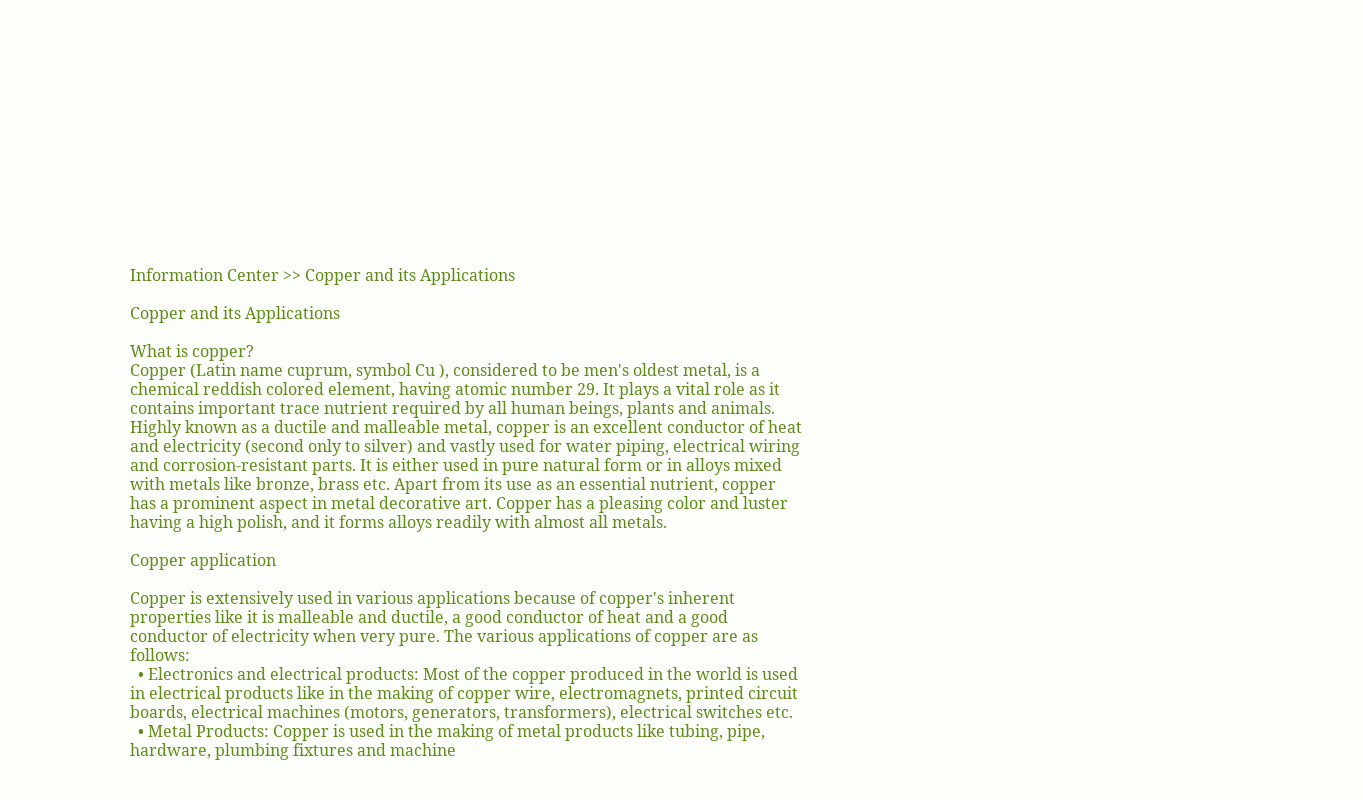Information Center >> Copper and its Applications

Copper and its Applications

What is copper?
Copper (Latin name cuprum, symbol Cu ), considered to be men's oldest metal, is a chemical reddish colored element, having atomic number 29. It plays a vital role as it contains important trace nutrient required by all human beings, plants and animals. Highly known as a ductile and malleable metal, copper is an excellent conductor of heat and electricity (second only to silver) and vastly used for water piping, electrical wiring and corrosion-resistant parts. It is either used in pure natural form or in alloys mixed with metals like bronze, brass etc. Apart from its use as an essential nutrient, copper has a prominent aspect in metal decorative art. Copper has a pleasing color and luster having a high polish, and it forms alloys readily with almost all metals.

Copper application

Copper is extensively used in various applications because of copper's inherent properties like it is malleable and ductile, a good conductor of heat and a good conductor of electricity when very pure. The various applications of copper are as follows:
  • Electronics and electrical products: Most of the copper produced in the world is used in electrical products like in the making of copper wire, electromagnets, printed circuit boards, electrical machines (motors, generators, transformers), electrical switches etc.
  • Metal Products: Copper is used in the making of metal products like tubing, pipe, hardware, plumbing fixtures and machine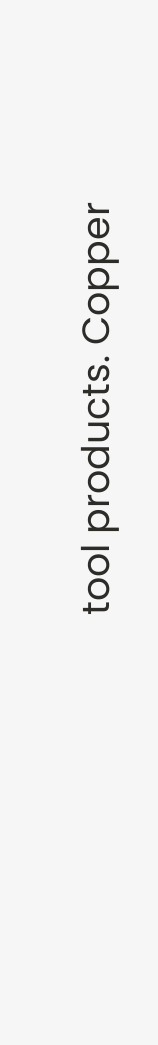tool products. Copper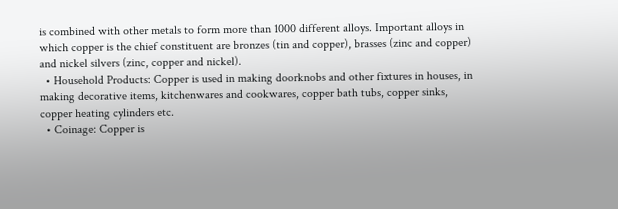is combined with other metals to form more than 1000 different alloys. Important alloys in which copper is the chief constituent are bronzes (tin and copper), brasses (zinc and copper) and nickel silvers (zinc, copper and nickel).
  • Household Products: Copper is used in making doorknobs and other fixtures in houses, in making decorative items, kitchenwares and cookwares, copper bath tubs, copper sinks, copper heating cylinders etc.
  • Coinage: Copper is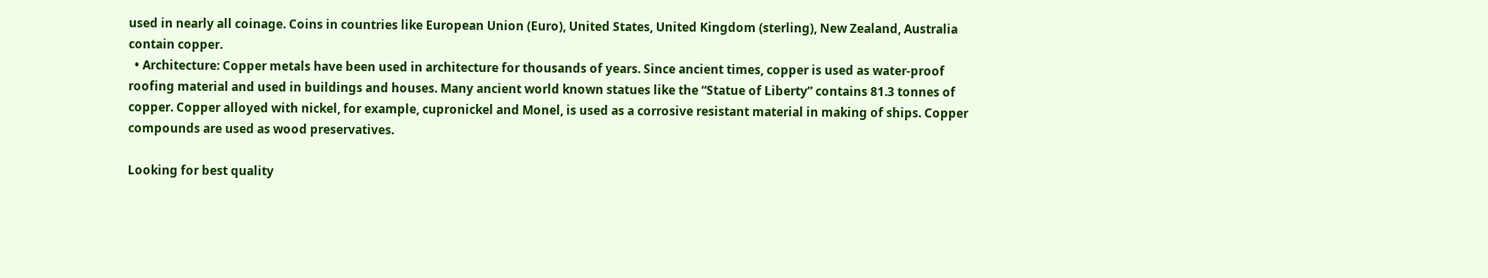used in nearly all coinage. Coins in countries like European Union (Euro), United States, United Kingdom (sterling), New Zealand, Australia contain copper.
  • Architecture: Copper metals have been used in architecture for thousands of years. Since ancient times, copper is used as water-proof roofing material and used in buildings and houses. Many ancient world known statues like the “Statue of Liberty” contains 81.3 tonnes of copper. Copper alloyed with nickel, for example, cupronickel and Monel, is used as a corrosive resistant material in making of ships. Copper compounds are used as wood preservatives.

Looking for best quality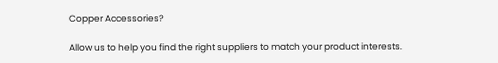Copper Accessories?

Allow us to help you find the right suppliers to match your product interests.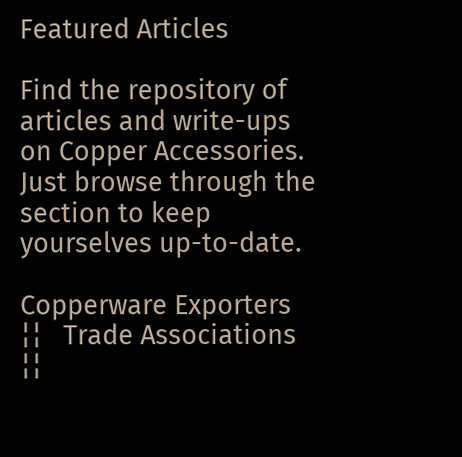Featured Articles

Find the repository of articles and write-ups on Copper Accessories. Just browse through the section to keep yourselves up-to-date.

Copperware Exporters   ¦¦   Trade Associations   ¦¦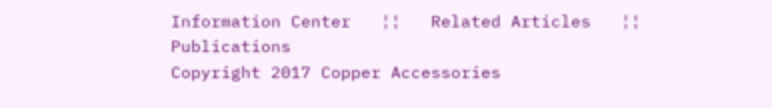Information Center   ¦¦   Related Articles   ¦¦   Publications
Copyright 2017 Copper Accessories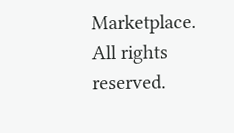Marketplace. All rights reserved.